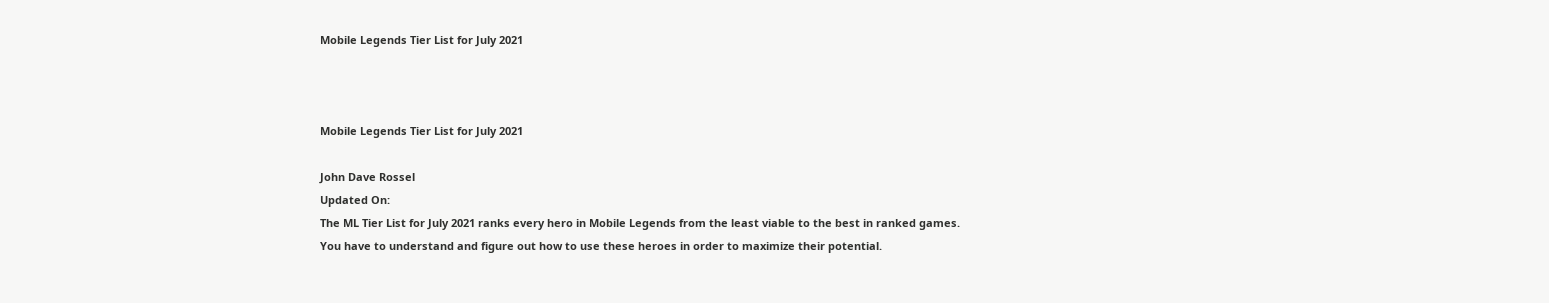Mobile Legends Tier List for July 2021



Mobile Legends Tier List for July 2021

John Dave Rossel
Updated On:
The ML Tier List for July 2021 ranks every hero in Mobile Legends from the least viable to the best in ranked games.
You have to understand and figure out how to use these heroes in order to maximize their potential.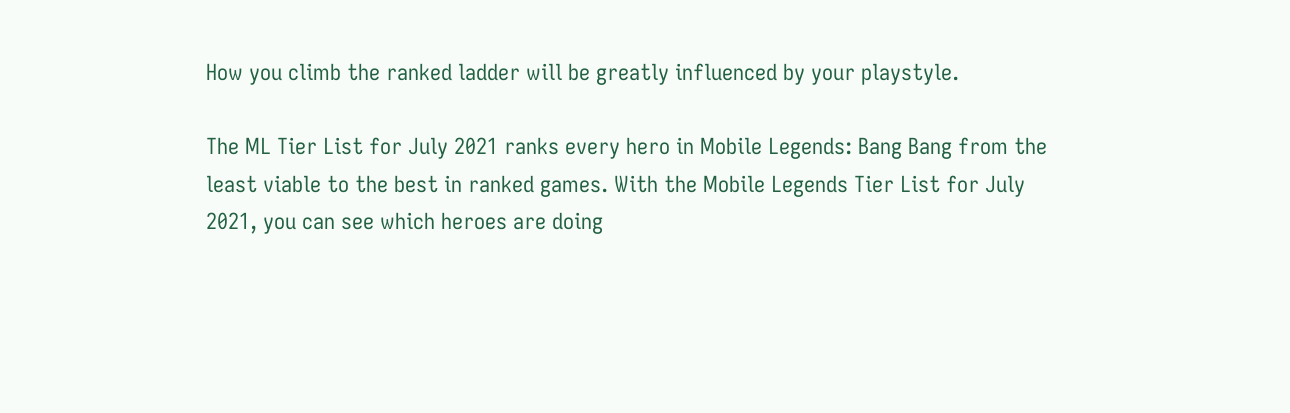How you climb the ranked ladder will be greatly influenced by your playstyle.

The ML Tier List for July 2021 ranks every hero in Mobile Legends: Bang Bang from the least viable to the best in ranked games. With the Mobile Legends Tier List for July 2021, you can see which heroes are doing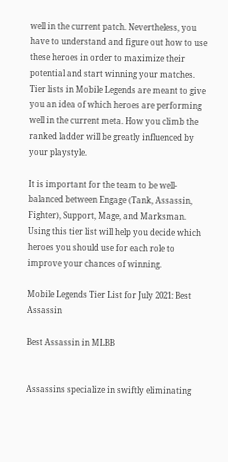well in the current patch. Nevertheless, you have to understand and figure out how to use these heroes in order to maximize their potential and start winning your matches. Tier lists in Mobile Legends are meant to give you an idea of which heroes are performing well in the current meta. How you climb the ranked ladder will be greatly influenced by your playstyle.

It is important for the team to be well-balanced between Engage (Tank, Assassin, Fighter), Support, Mage, and Marksman. Using this tier list will help you decide which heroes you should use for each role to improve your chances of winning.

Mobile Legends Tier List for July 2021: Best Assassin

Best Assassin in MLBB


Assassins specialize in swiftly eliminating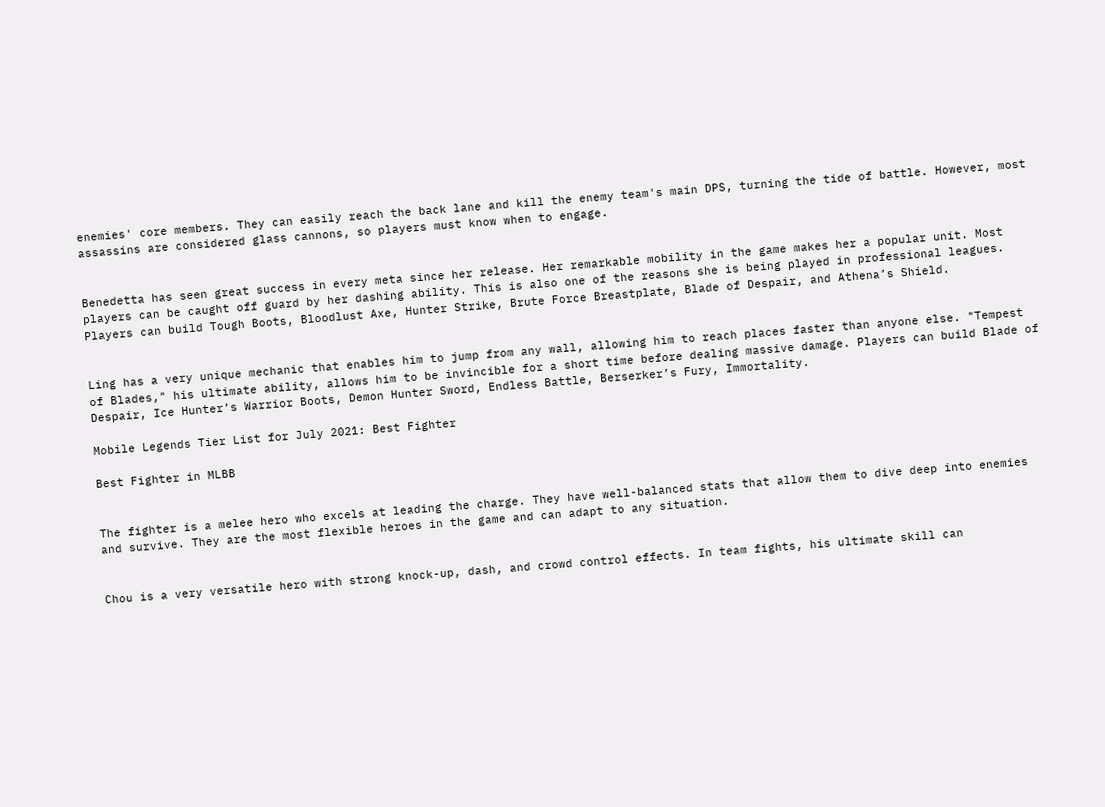enemies' core members. They can easily reach the back lane and kill the enemy team's main DPS, turning the tide of battle. However, most assassins are considered glass cannons, so players must know when to engage.


Benedetta has seen great success in every meta since her release. Her remarkable mobility in the game makes her a popular unit. Most players can be caught off guard by her dashing ability. This is also one of the reasons she is being played in professional leagues. Players can build Tough Boots, Bloodlust Axe, Hunter Strike, Brute Force Breastplate, Blade of Despair, and Athena’s Shield.


Ling has a very unique mechanic that enables him to jump from any wall, allowing him to reach places faster than anyone else. "Tempest of Blades," his ultimate ability, allows him to be invincible for a short time before dealing massive damage. Players can build Blade of Despair, Ice Hunter’s Warrior Boots, Demon Hunter Sword, Endless Battle, Berserker’s Fury, Immortality.

Mobile Legends Tier List for July 2021: Best Fighter

Best Fighter in MLBB


The fighter is a melee hero who excels at leading the charge. They have well-balanced stats that allow them to dive deep into enemies and survive. They are the most flexible heroes in the game and can adapt to any situation.


Chou is a very versatile hero with strong knock-up, dash, and crowd control effects. In team fights, his ultimate skill can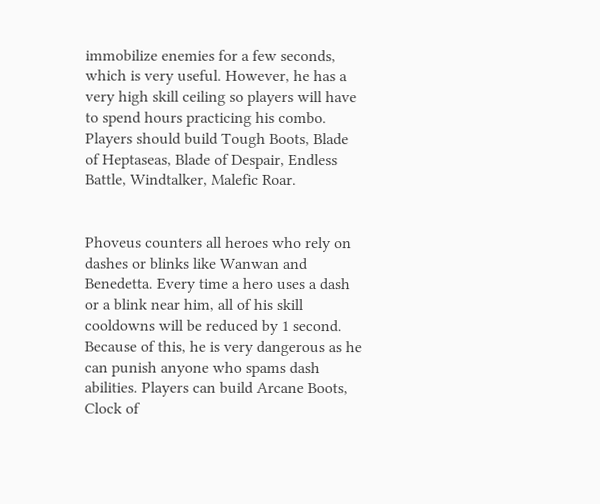immobilize enemies for a few seconds, which is very useful. However, he has a very high skill ceiling so players will have to spend hours practicing his combo. Players should build Tough Boots, Blade of Heptaseas, Blade of Despair, Endless Battle, Windtalker, Malefic Roar.


Phoveus counters all heroes who rely on dashes or blinks like Wanwan and Benedetta. Every time a hero uses a dash or a blink near him, all of his skill cooldowns will be reduced by 1 second. Because of this, he is very dangerous as he can punish anyone who spams dash abilities. Players can build Arcane Boots, Clock of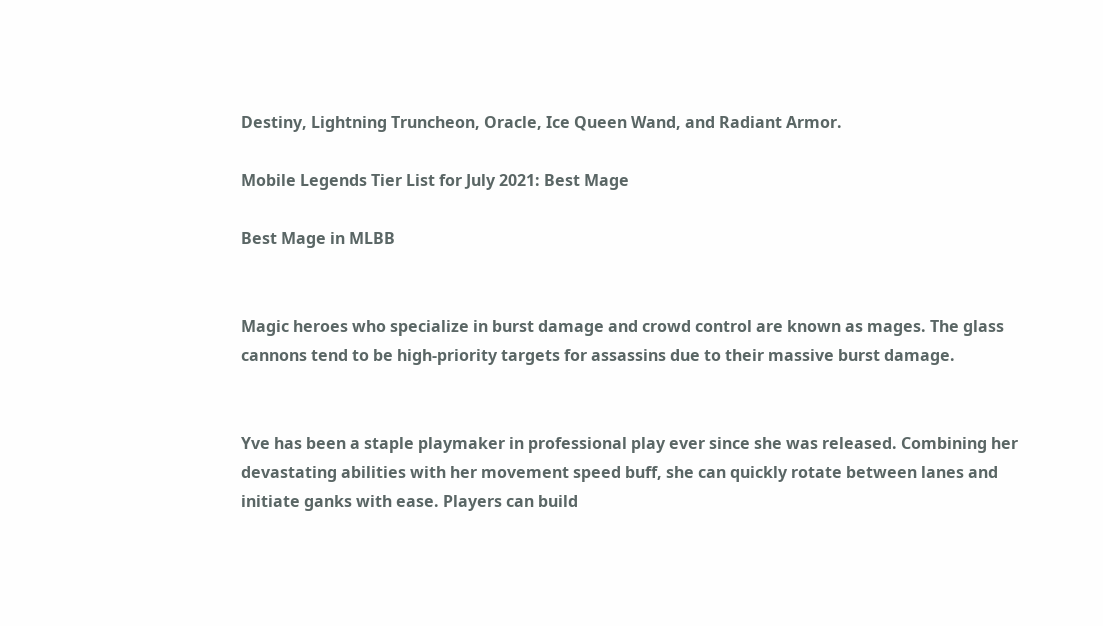Destiny, Lightning Truncheon, Oracle, Ice Queen Wand, and Radiant Armor.

Mobile Legends Tier List for July 2021: Best Mage

Best Mage in MLBB


Magic heroes who specialize in burst damage and crowd control are known as mages. The glass cannons tend to be high-priority targets for assassins due to their massive burst damage.


Yve has been a staple playmaker in professional play ever since she was released. Combining her devastating abilities with her movement speed buff, she can quickly rotate between lanes and initiate ganks with ease. Players can build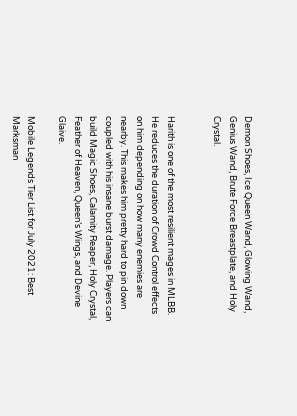Demon Shoes, Ice Queen Wand, Glowing Wand, Genius Wand, Brute Force Breastplate, and Holy Crystal.


Harith is one of the most resilient mages in MLBB. He reduces the duration of Crowd Control effects on him depending on how many enemies are nearby. This makes him pretty hard to pin down coupled with his insane burst damage. Players can build Magic Shoes, Calamity Reaper, Holy Crystal, Feather of Heaven, Queen’s Wings, and Devine Glaive.

Mobile Legends Tier List for July 2021: Best Marksman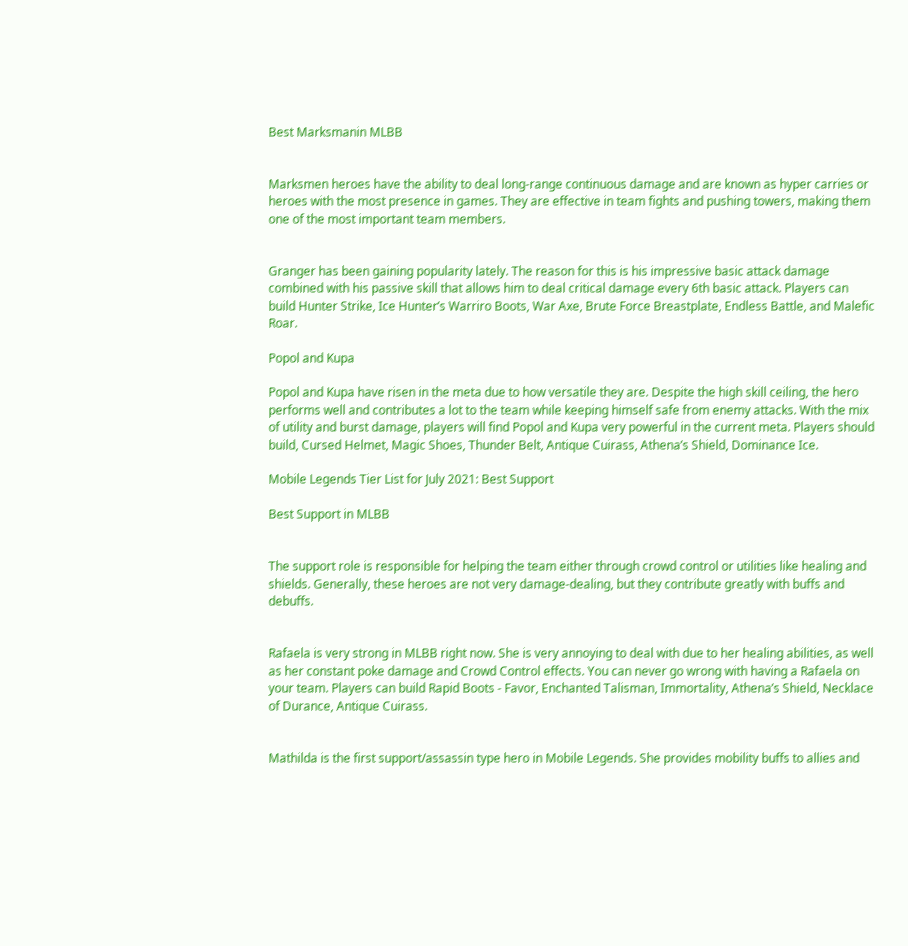Best Marksmanin MLBB


Marksmen heroes have the ability to deal long-range continuous damage and are known as hyper carries or heroes with the most presence in games. They are effective in team fights and pushing towers, making them one of the most important team members.


Granger has been gaining popularity lately. The reason for this is his impressive basic attack damage combined with his passive skill that allows him to deal critical damage every 6th basic attack. Players can build Hunter Strike, Ice Hunter’s Warriro Boots, War Axe, Brute Force Breastplate, Endless Battle, and Malefic Roar.

Popol and Kupa

Popol and Kupa have risen in the meta due to how versatile they are. Despite the high skill ceiling, the hero performs well and contributes a lot to the team while keeping himself safe from enemy attacks. With the mix of utility and burst damage, players will find Popol and Kupa very powerful in the current meta. Players should build, Cursed Helmet, Magic Shoes, Thunder Belt, Antique Cuirass, Athena’s Shield, Dominance Ice.

Mobile Legends Tier List for July 2021: Best Support

Best Support in MLBB


The support role is responsible for helping the team either through crowd control or utilities like healing and shields. Generally, these heroes are not very damage-dealing, but they contribute greatly with buffs and debuffs.


Rafaela is very strong in MLBB right now. She is very annoying to deal with due to her healing abilities, as well as her constant poke damage and Crowd Control effects. You can never go wrong with having a Rafaela on your team. Players can build Rapid Boots - Favor, Enchanted Talisman, Immortality, Athena’s Shield, Necklace of Durance, Antique Cuirass.


Mathilda is the first support/assassin type hero in Mobile Legends. She provides mobility buffs to allies and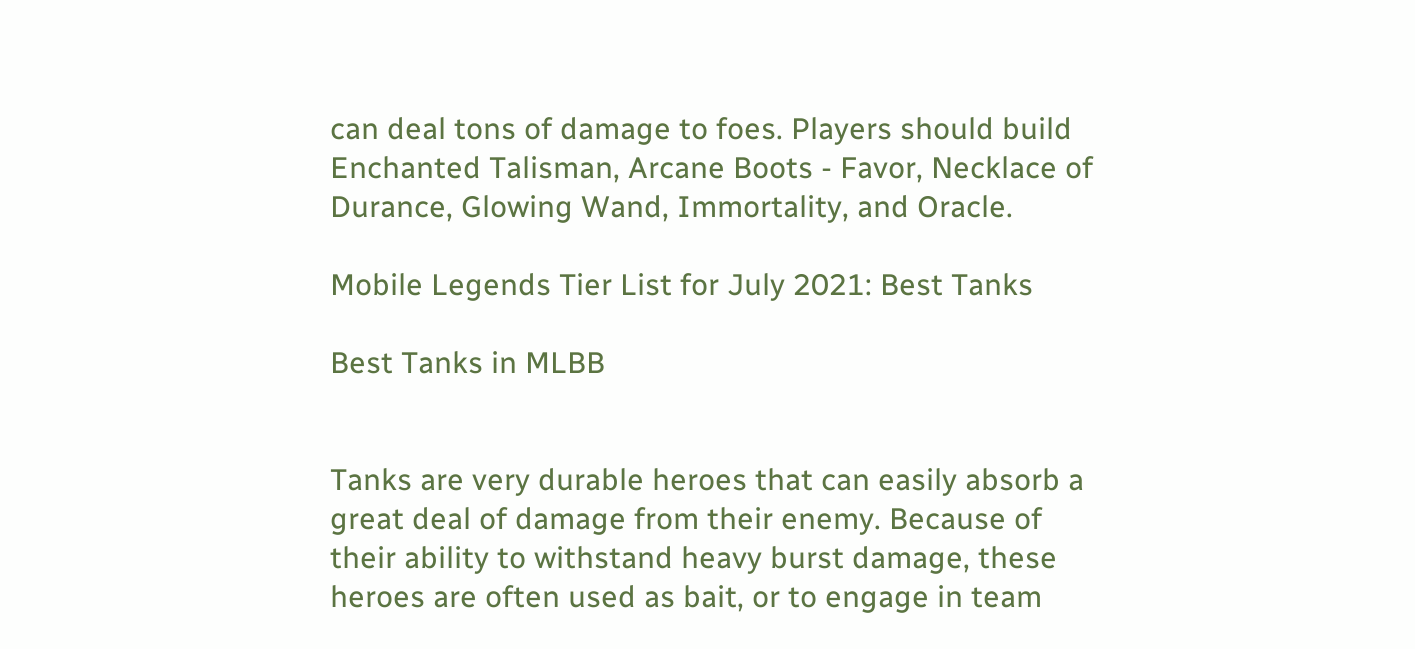can deal tons of damage to foes. Players should build Enchanted Talisman, Arcane Boots - Favor, Necklace of Durance, Glowing Wand, Immortality, and Oracle.

Mobile Legends Tier List for July 2021: Best Tanks

Best Tanks in MLBB


Tanks are very durable heroes that can easily absorb a great deal of damage from their enemy. Because of their ability to withstand heavy burst damage, these heroes are often used as bait, or to engage in team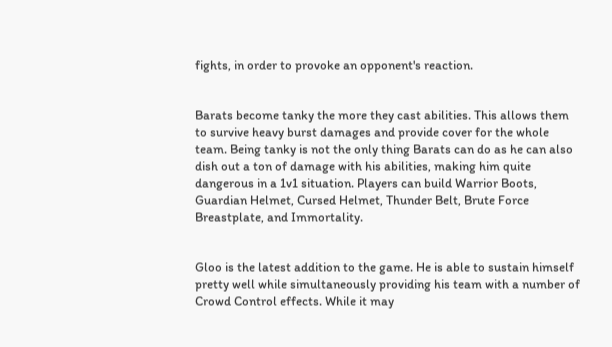fights, in order to provoke an opponent's reaction.


Barats become tanky the more they cast abilities. This allows them to survive heavy burst damages and provide cover for the whole team. Being tanky is not the only thing Barats can do as he can also dish out a ton of damage with his abilities, making him quite dangerous in a 1v1 situation. Players can build Warrior Boots, Guardian Helmet, Cursed Helmet, Thunder Belt, Brute Force Breastplate, and Immortality.


Gloo is the latest addition to the game. He is able to sustain himself pretty well while simultaneously providing his team with a number of Crowd Control effects. While it may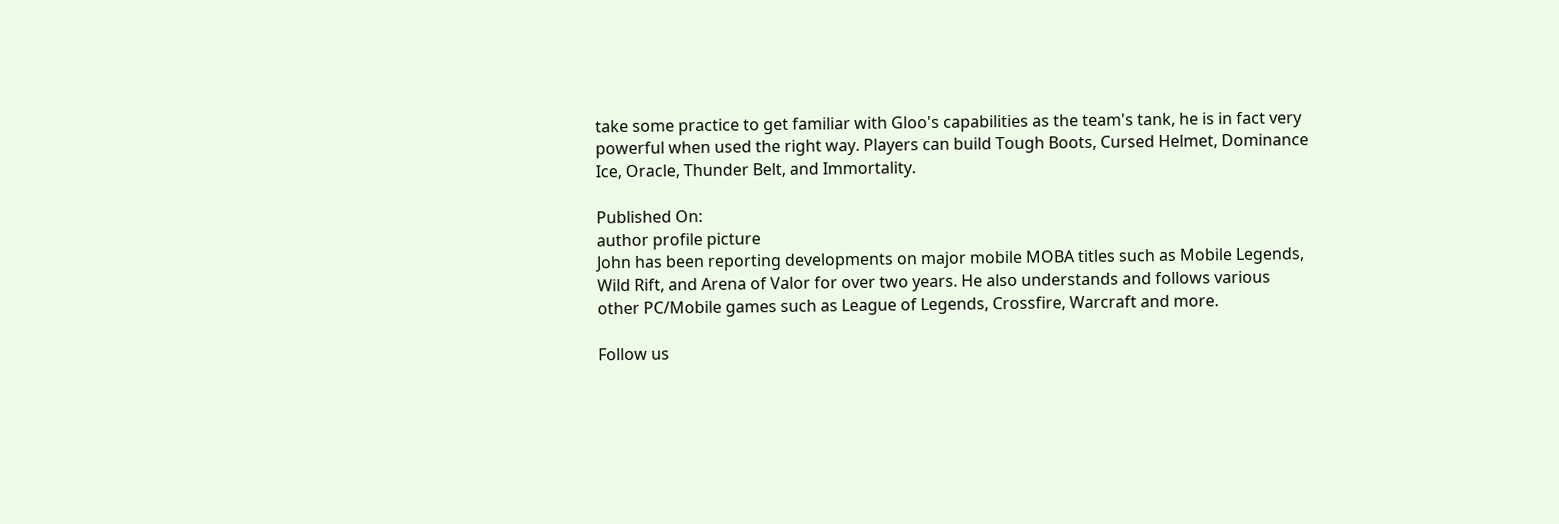take some practice to get familiar with Gloo's capabilities as the team's tank, he is in fact very powerful when used the right way. Players can build Tough Boots, Cursed Helmet, Dominance Ice, Oracle, Thunder Belt, and Immortality.

Published On:
author profile picture
John has been reporting developments on major mobile MOBA titles such as Mobile Legends, Wild Rift, and Arena of Valor for over two years. He also understands and follows various other PC/Mobile games such as League of Legends, Crossfire, Warcraft and more.

Follow us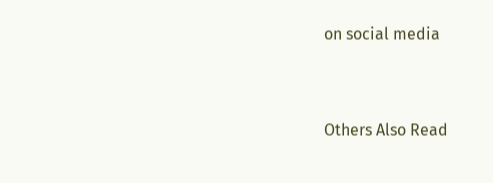on social media


Others Also Read